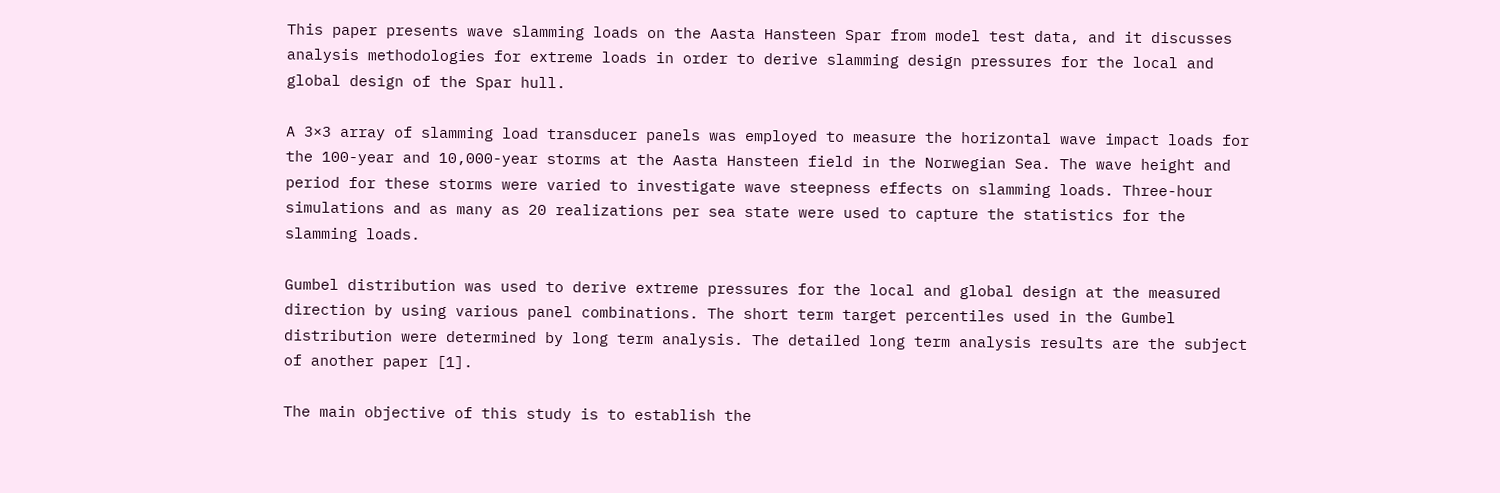This paper presents wave slamming loads on the Aasta Hansteen Spar from model test data, and it discusses analysis methodologies for extreme loads in order to derive slamming design pressures for the local and global design of the Spar hull.

A 3×3 array of slamming load transducer panels was employed to measure the horizontal wave impact loads for the 100-year and 10,000-year storms at the Aasta Hansteen field in the Norwegian Sea. The wave height and period for these storms were varied to investigate wave steepness effects on slamming loads. Three-hour simulations and as many as 20 realizations per sea state were used to capture the statistics for the slamming loads.

Gumbel distribution was used to derive extreme pressures for the local and global design at the measured direction by using various panel combinations. The short term target percentiles used in the Gumbel distribution were determined by long term analysis. The detailed long term analysis results are the subject of another paper [1].

The main objective of this study is to establish the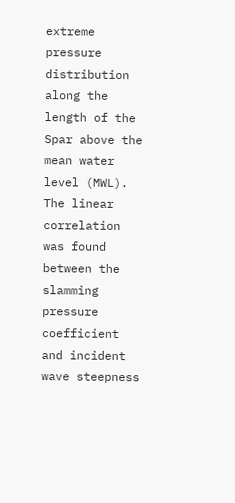extreme pressure distribution along the length of the Spar above the mean water level (MWL). The linear correlation was found between the slamming pressure coefficient and incident wave steepness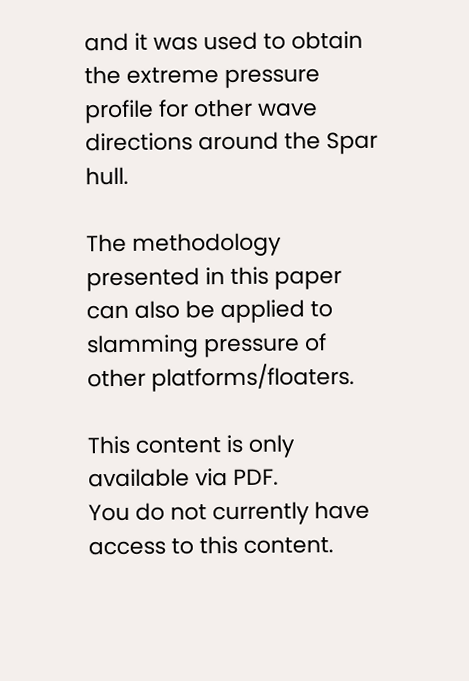and it was used to obtain the extreme pressure profile for other wave directions around the Spar hull.

The methodology presented in this paper can also be applied to slamming pressure of other platforms/floaters.

This content is only available via PDF.
You do not currently have access to this content.